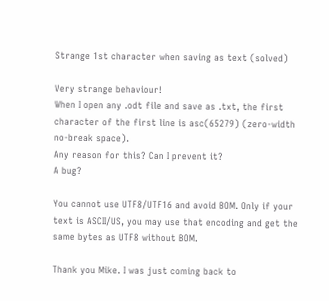Strange 1st character when saving as text (solved)

Very strange behaviour!
When I open any .odt file and save as .txt, the first character of the first line is asc(65279) (zero-width no-break space).
Any reason for this? Can I prevent it?
A bug?

You cannot use UTF8/UTF16 and avoid BOM. Only if your text is ASCII/US, you may use that encoding and get the same bytes as UTF8 without BOM.

Thank you Mike. I was just coming back to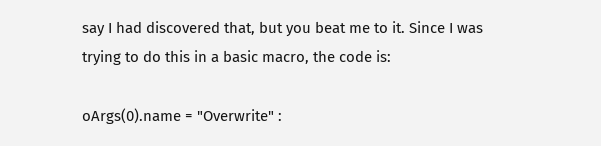say I had discovered that, but you beat me to it. Since I was trying to do this in a basic macro, the code is:

oArgs(0).name = "Overwrite" :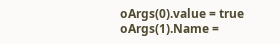oArgs(0).value = true
oArgs(1).Name =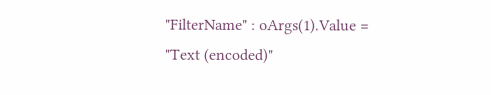"FilterName" : oArgs(1).Value = "Text (encoded)"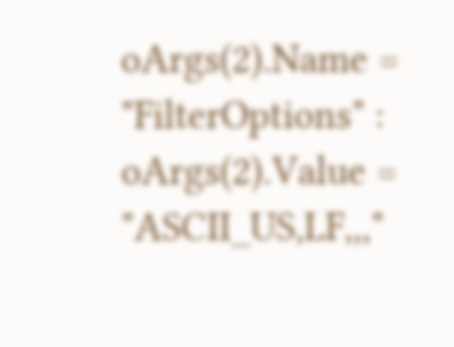oArgs(2).Name = "FilterOptions" : oArgs(2).Value = "ASCII_US,LF,,,"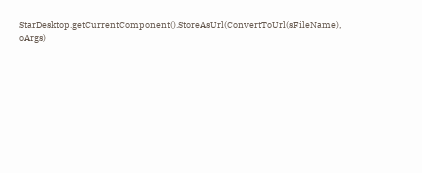StarDesktop.getCurrentComponent().StoreAsUrl(ConvertToUrl(sFileName), oArgs)